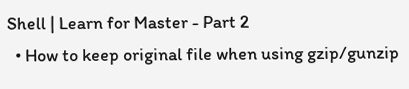Shell | Learn for Master - Part 2
  • How to keep original file when using gzip/gunzip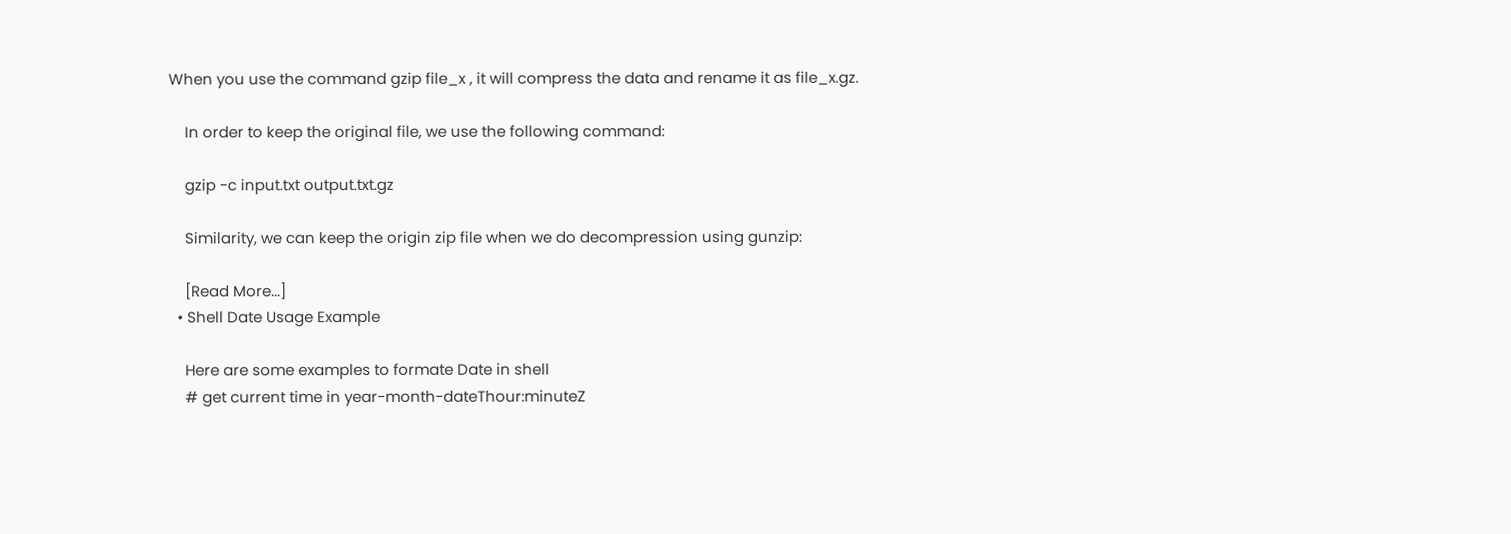When you use the command gzip file_x , it will compress the data and rename it as file_x.gz.

    In order to keep the original file, we use the following command:

    gzip -c input.txt output.txt.gz

    Similarity, we can keep the origin zip file when we do decompression using gunzip:

    [Read More...]
  • Shell Date Usage Example

    Here are some examples to formate Date in shell
    # get current time in year-month-dateThour:minuteZ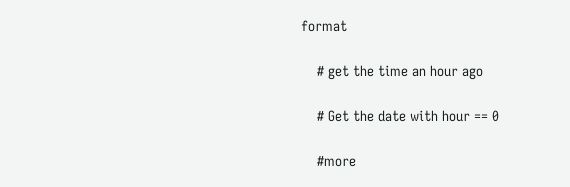format

    # get the time an hour ago

    # Get the date with hour == 0

    #more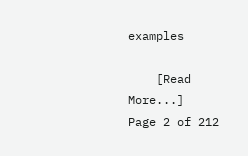examples

    [Read More...]
Page 2 of 212